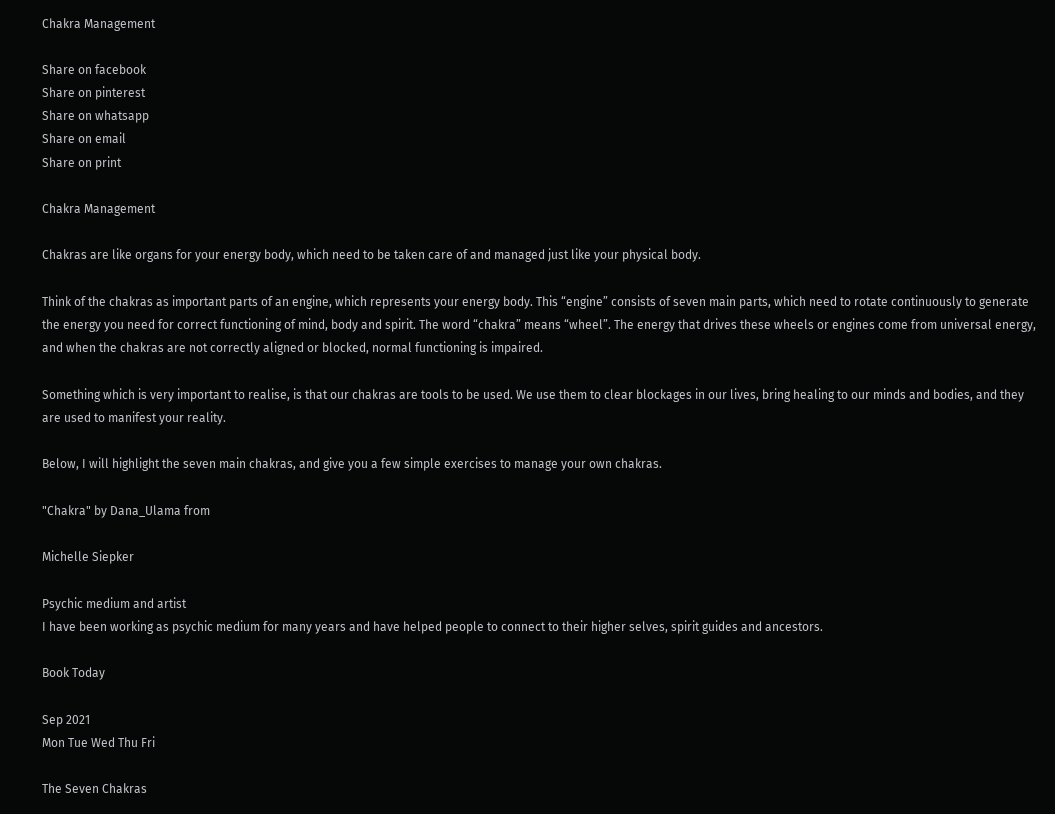Chakra Management

Share on facebook
Share on pinterest
Share on whatsapp
Share on email
Share on print

Chakra Management

Chakras are like organs for your energy body, which need to be taken care of and managed just like your physical body.

Think of the chakras as important parts of an engine, which represents your energy body. This “engine” consists of seven main parts, which need to rotate continuously to generate the energy you need for correct functioning of mind, body and spirit. The word “chakra” means “wheel”. The energy that drives these wheels or engines come from universal energy, and when the chakras are not correctly aligned or blocked, normal functioning is impaired.

Something which is very important to realise, is that our chakras are tools to be used. We use them to clear blockages in our lives, bring healing to our minds and bodies, and they are used to manifest your reality.

Below, I will highlight the seven main chakras, and give you a few simple exercises to manage your own chakras.

"Chakra" by Dana_Ulama from

Michelle Siepker

Psychic medium and artist
I have been working as psychic medium for many years and have helped people to connect to their higher selves, spirit guides and ancestors.

Book Today

Sep 2021
Mon Tue Wed Thu Fri

The Seven Chakras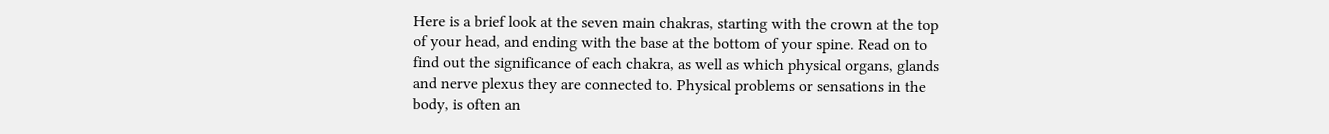Here is a brief look at the seven main chakras, starting with the crown at the top of your head, and ending with the base at the bottom of your spine. Read on to find out the significance of each chakra, as well as which physical organs, glands and nerve plexus they are connected to. Physical problems or sensations in the body, is often an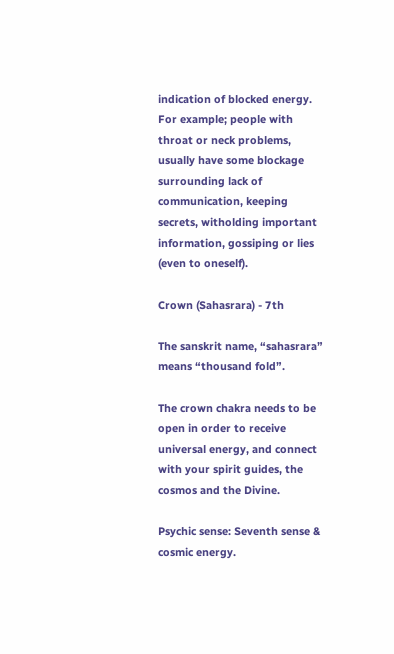indication of blocked energy. For example; people with throat or neck problems, usually have some blockage surrounding lack of communication, keeping secrets, witholding important information, gossiping or lies (even to oneself).

Crown (Sahasrara) - 7th

The sanskrit name, “sahasrara” means “thousand fold”.

The crown chakra needs to be open in order to receive universal energy, and connect with your spirit guides, the cosmos and the Divine.

Psychic sense: Seventh sense & cosmic energy.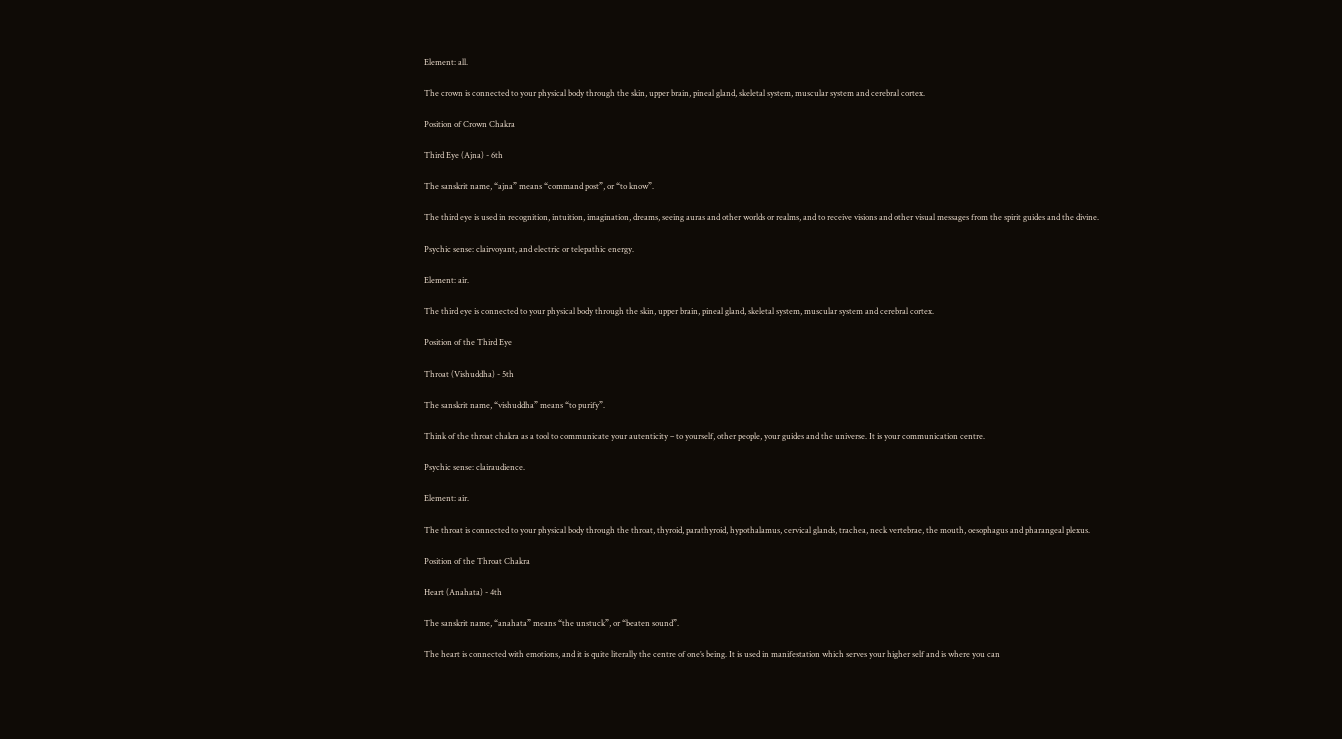Element: all.

The crown is connected to your physical body through the skin, upper brain, pineal gland, skeletal system, muscular system and cerebral cortex.

Position of Crown Chakra

Third Eye (Ajna) - 6th

The sanskrit name, “ajna” means “command post”, or “to know”.

The third eye is used in recognition, intuition, imagination, dreams, seeing auras and other worlds or realms, and to receive visions and other visual messages from the spirit guides and the divine.

Psychic sense: clairvoyant, and electric or telepathic energy.

Element: air.

The third eye is connected to your physical body through the skin, upper brain, pineal gland, skeletal system, muscular system and cerebral cortex.

Position of the Third Eye

Throat (Vishuddha) - 5th

The sanskrit name, “vishuddha” means “to purify”.

Think of the throat chakra as a tool to communicate your autenticity – to yourself, other people, your guides and the universe. It is your communication centre.

Psychic sense: clairaudience.

Element: air.

The throat is connected to your physical body through the throat, thyroid, parathyroid, hypothalamus, cervical glands, trachea, neck vertebrae, the mouth, oesophagus and pharangeal plexus.

Position of the Throat Chakra

Heart (Anahata) - 4th

The sanskrit name, “anahata” means “the unstuck”, or “beaten sound”.

The heart is connected with emotions, and it is quite literally the centre of one’s being. It is used in manifestation which serves your higher self and is where you can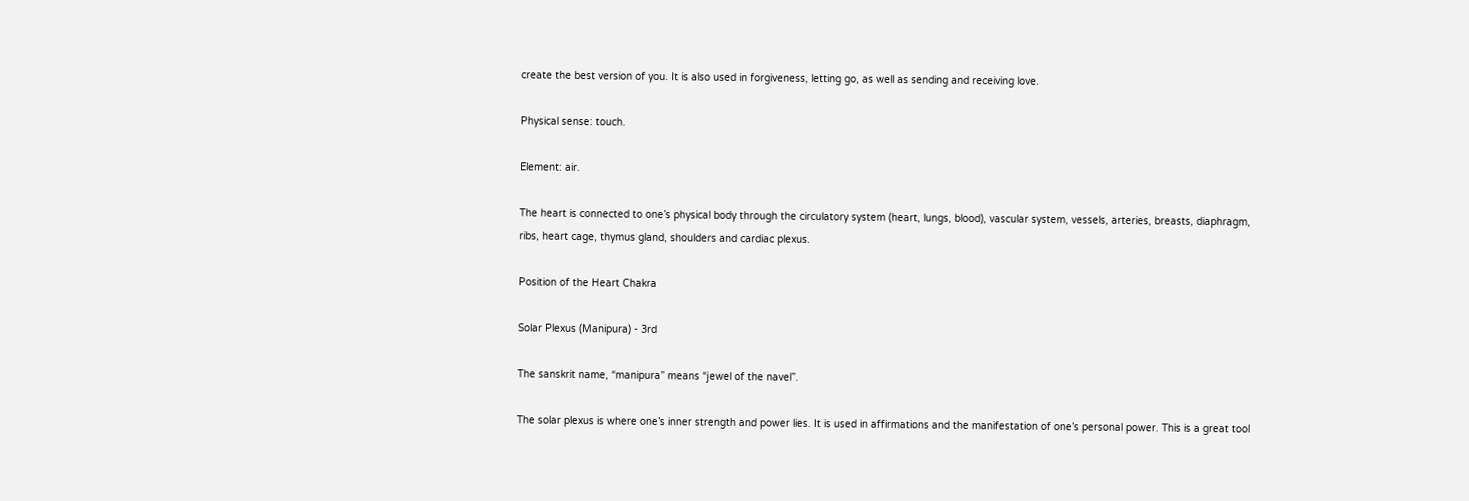create the best version of you. It is also used in forgiveness, letting go, as well as sending and receiving love.

Physical sense: touch.

Element: air.

The heart is connected to one’s physical body through the circulatory system (heart, lungs, blood), vascular system, vessels, arteries, breasts, diaphragm, ribs, heart cage, thymus gland, shoulders and cardiac plexus.

Position of the Heart Chakra

Solar Plexus (Manipura) - 3rd

The sanskrit name, “manipura” means “jewel of the navel”.

The solar plexus is where one’s inner strength and power lies. It is used in affirmations and the manifestation of one’s personal power. This is a great tool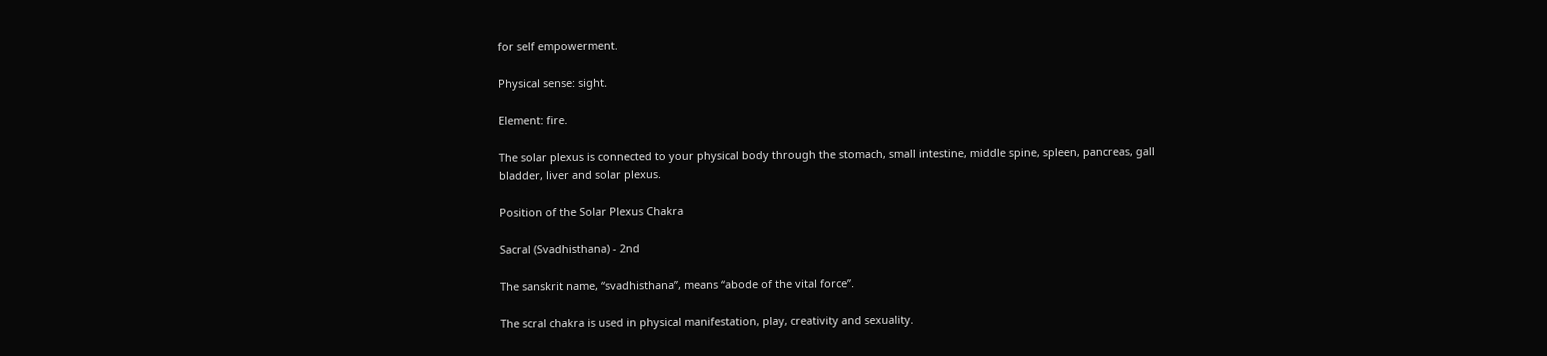for self empowerment.

Physical sense: sight.

Element: fire.

The solar plexus is connected to your physical body through the stomach, small intestine, middle spine, spleen, pancreas, gall bladder, liver and solar plexus.

Position of the Solar Plexus Chakra

Sacral (Svadhisthana) - 2nd

The sanskrit name, “svadhisthana”, means “abode of the vital force”.

The scral chakra is used in physical manifestation, play, creativity and sexuality.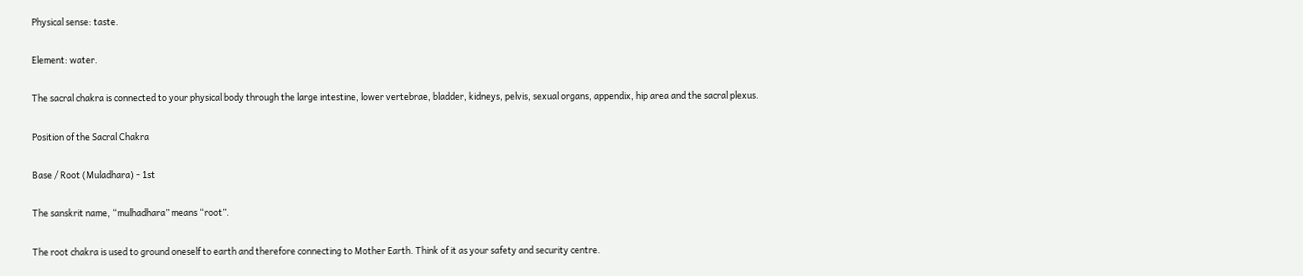Physical sense: taste.

Element: water.

The sacral chakra is connected to your physical body through the large intestine, lower vertebrae, bladder, kidneys, pelvis, sexual organs, appendix, hip area and the sacral plexus.

Position of the Sacral Chakra

Base / Root (Muladhara) - 1st

The sanskrit name, “mulhadhara” means “root”.

The root chakra is used to ground oneself to earth and therefore connecting to Mother Earth. Think of it as your safety and security centre.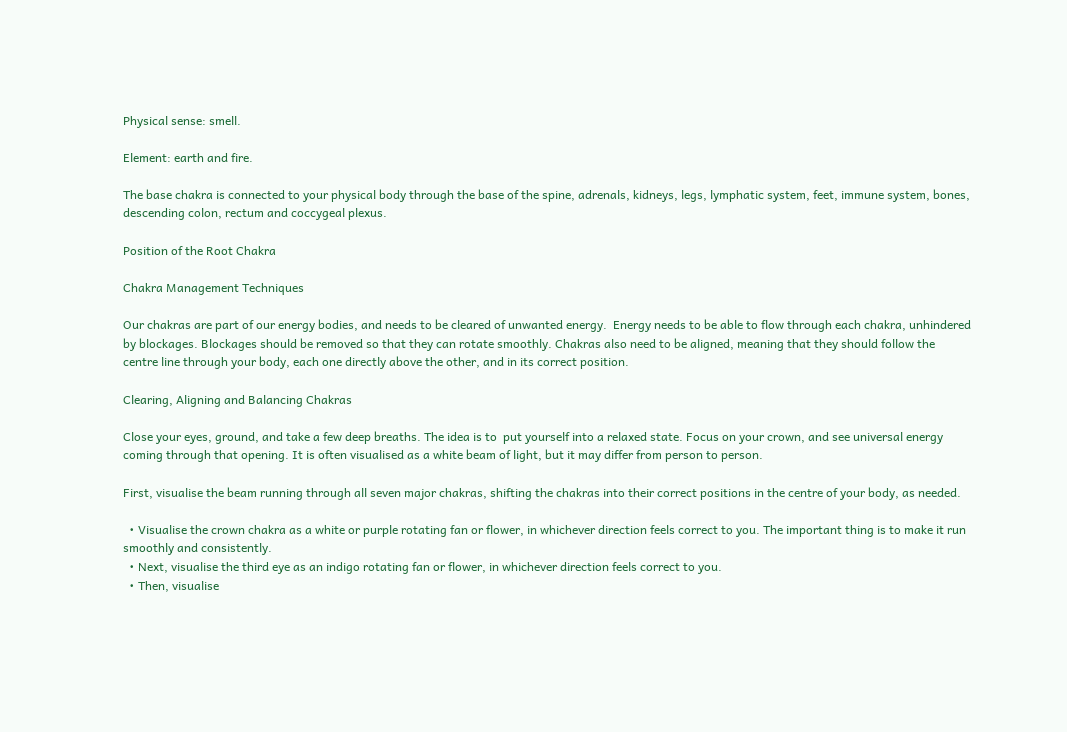Physical sense: smell.

Element: earth and fire.

The base chakra is connected to your physical body through the base of the spine, adrenals, kidneys, legs, lymphatic system, feet, immune system, bones, descending colon, rectum and coccygeal plexus.

Position of the Root Chakra

Chakra Management Techniques

Our chakras are part of our energy bodies, and needs to be cleared of unwanted energy.  Energy needs to be able to flow through each chakra, unhindered by blockages. Blockages should be removed so that they can rotate smoothly. Chakras also need to be aligned, meaning that they should follow the centre line through your body, each one directly above the other, and in its correct position.

Clearing, Aligning and Balancing Chakras

Close your eyes, ground, and take a few deep breaths. The idea is to  put yourself into a relaxed state. Focus on your crown, and see universal energy coming through that opening. It is often visualised as a white beam of light, but it may differ from person to person.

First, visualise the beam running through all seven major chakras, shifting the chakras into their correct positions in the centre of your body, as needed.

  • Visualise the crown chakra as a white or purple rotating fan or flower, in whichever direction feels correct to you. The important thing is to make it run smoothly and consistently.
  • Next, visualise the third eye as an indigo rotating fan or flower, in whichever direction feels correct to you.
  • Then, visualise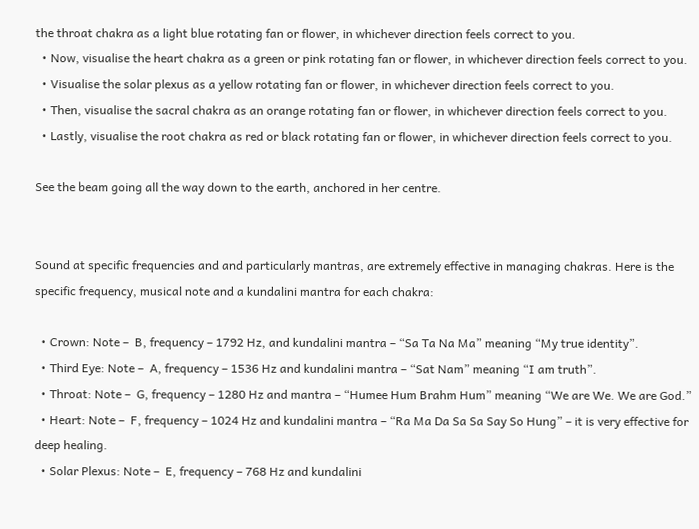the throat chakra as a light blue rotating fan or flower, in whichever direction feels correct to you.
  • Now, visualise the heart chakra as a green or pink rotating fan or flower, in whichever direction feels correct to you.
  • Visualise the solar plexus as a yellow rotating fan or flower, in whichever direction feels correct to you.
  • Then, visualise the sacral chakra as an orange rotating fan or flower, in whichever direction feels correct to you.
  • Lastly, visualise the root chakra as red or black rotating fan or flower, in whichever direction feels correct to you.

See the beam going all the way down to the earth, anchored in her centre.


Sound at specific frequencies and and particularly mantras, are extremely effective in managing chakras. Here is the specific frequency, musical note and a kundalini mantra for each chakra:

  • Crown: Note –  B, frequency – 1792 Hz, and kundalini mantra – “Sa Ta Na Ma” meaning “My true identity”.
  • Third Eye: Note –  A, frequency – 1536 Hz and kundalini mantra – “Sat Nam” meaning “I am truth”.
  • Throat: Note –  G, frequency – 1280 Hz and mantra – “Humee Hum Brahm Hum” meaning “We are We. We are God.”
  • Heart: Note –  F, frequency – 1024 Hz and kundalini mantra – “Ra Ma Da Sa Sa Say So Hung” – it is very effective for deep healing.
  • Solar Plexus: Note –  E, frequency – 768 Hz and kundalini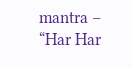mantra – “Har Har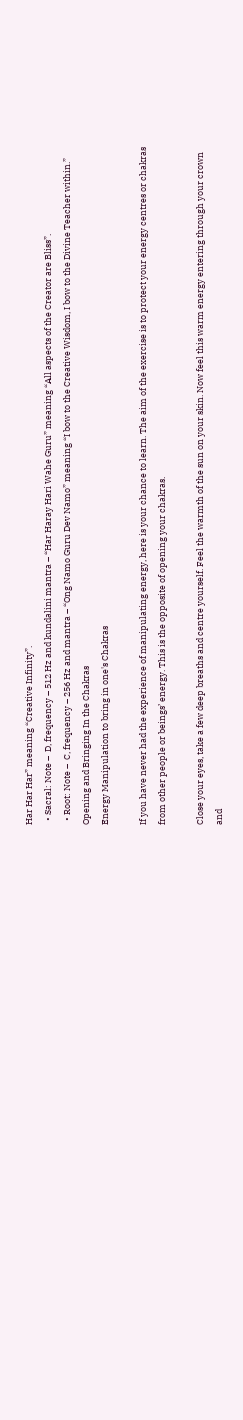Har Har Har” meaning “Creative Infinity”.
  • Sacral: Note –  D, frequency – 512 Hz and kundalini mantra – “Har Haray Hari Wahe Guru” meaning “All aspects of the Creator are Bliss”.
  • Root: Note –  C, frequency – 256 Hz and mantra – “Ong Namo Guru Dev Namo” meaning “I bow to the Creative Wisdom, I bow to the Divine Teacher within.”
Opening and Bringing In the Chakras
Energy Manipulation to bring in one's Chakras

If you have never had the experience of manipulating energy, here is your chance to learn. The aim of the exercise is to protect your energy centres or chakras from other people or beings’ energy. This is the opposite of opening your chakras.

Close your eyes, take a few deep breaths and centre yourself. Feel the warmth of the sun on your skin. Now feel this warm energy entering through your crown and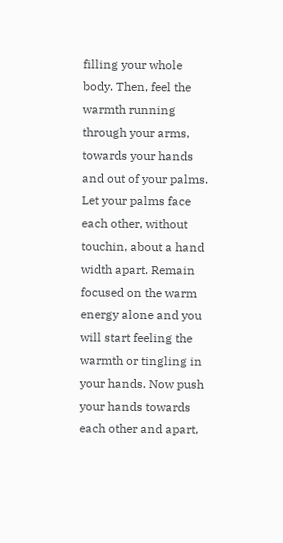filling your whole body. Then, feel the warmth running through your arms, towards your hands and out of your palms. Let your palms face each other, without touchin, about a hand width apart. Remain focused on the warm energy alone and you will start feeling the warmth or tingling in your hands. Now push your hands towards each other and apart,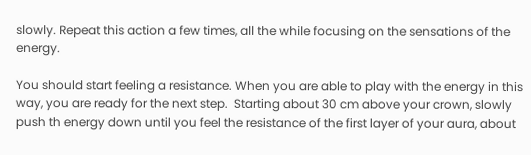slowly. Repeat this action a few times, all the while focusing on the sensations of the energy.

You should start feeling a resistance. When you are able to play with the energy in this way, you are ready for the next step.  Starting about 30 cm above your crown, slowly push th energy down until you feel the resistance of the first layer of your aura, about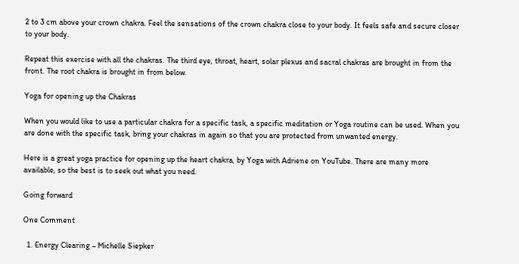2 to 3 cm above your crown chakra. Feel the sensations of the crown chakra close to your body. It feels safe and secure closer to your body.

Repeat this exercise with all the chakras. The third eye, throat, heart, solar plexus and sacral chakras are brought in from the front. The root chakra is brought in from below.

Yoga for opening up the Chakras

When you would like to use a particular chakra for a specific task, a specific meditation or Yoga routine can be used. When you are done with the specific task, bring your chakras in again so that you are protected from unwanted energy.

Here is a great yoga practice for opening up the heart chakra, by Yoga with Adriene on YouTube. There are many more available, so the best is to seek out what you need.

Going forward

One Comment

  1. Energy Clearing – Michelle Siepker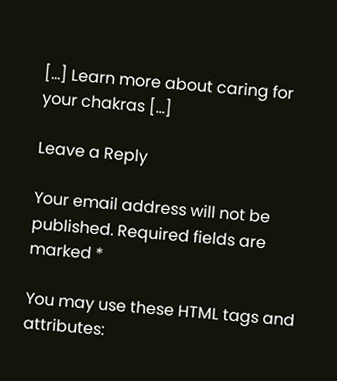[…] Learn more about caring for your chakras […]

Leave a Reply

Your email address will not be published. Required fields are marked *

You may use these HTML tags and attributes: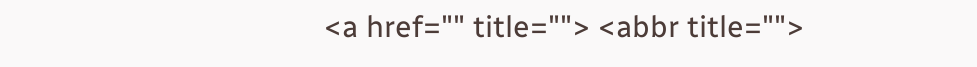<a href="" title=""> <abbr title="">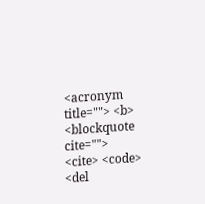<acronym title=""> <b> <blockquote cite=""> <cite> <code> <del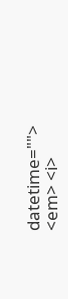datetime=""> <em> <i>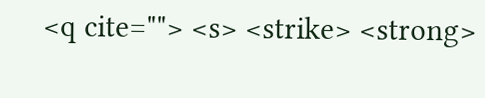<q cite=""> <s> <strike> <strong>